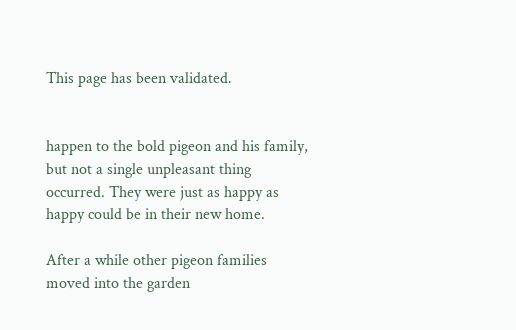This page has been validated.


happen to the bold pigeon and his family, but not a single unpleasant thing occurred. They were just as happy as happy could be in their new home.

After a while other pigeon families moved into the garden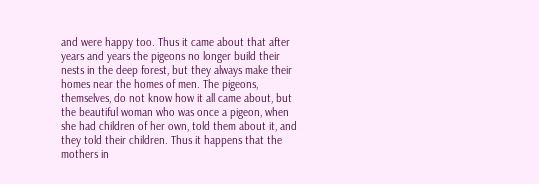and were happy too. Thus it came about that after years and years the pigeons no longer build their nests in the deep forest, but they always make their homes near the homes of men. The pigeons, themselves, do not know how it all came about, but the beautiful woman who was once a pigeon, when she had children of her own, told them about it, and they told their children. Thus it happens that the mothers in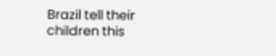Brazil tell their children this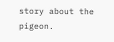story about the pigeon.